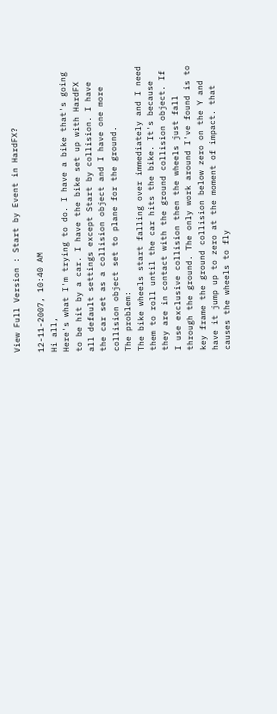View Full Version : Start by Event in HardFX?

12-11-2007, 10:40 AM
Hi all,
Here's what I'm trying to do. I have a bike that's going to be hit by a car. I have the bike set up with HardFX all default settings except Start by collision. I have the car set as a collision object and I have one more collision object set to plane for the ground.
The problem:
The bike wheels start falling over immediately and I need them to roll until the car hits the bike. It's because they are in contact with the ground collision object. If I use exclusive collision then the wheels just fall through the ground. The only work around I've found is to key frame the ground collision below zero on the Y and have it jump up to zero at the moment of impact. that causes the wheels to fly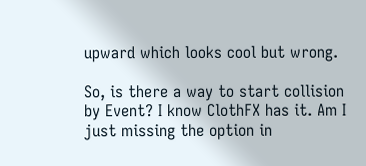upward which looks cool but wrong.

So, is there a way to start collision by Event? I know ClothFX has it. Am I just missing the option in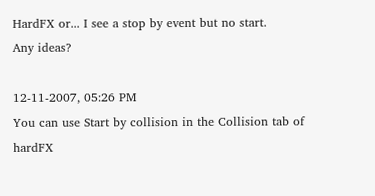HardFX or... I see a stop by event but no start.
Any ideas?

12-11-2007, 05:26 PM
You can use Start by collision in the Collision tab of hardFX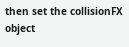then set the collisionFX object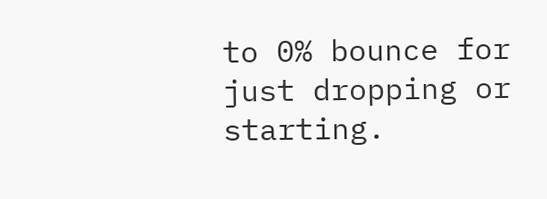to 0% bounce for just dropping or starting.